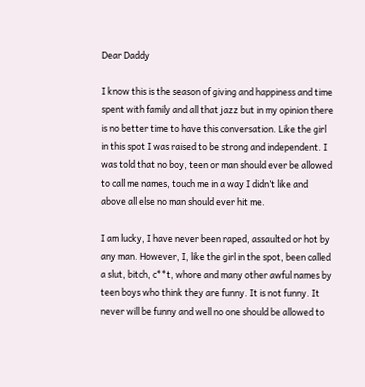Dear Daddy

I know this is the season of giving and happiness and time spent with family and all that jazz but in my opinion there is no better time to have this conversation. Like the girl in this spot I was raised to be strong and independent. I was told that no boy, teen or man should ever be allowed to call me names, touch me in a way I didn’t like and above all else no man should ever hit me.

I am lucky, I have never been raped, assaulted or hot by any man. However, I, like the girl in the spot, been called a slut, bitch, c**t, whore and many other awful names by teen boys who think they are funny. It is not funny. It never will be funny and well no one should be allowed to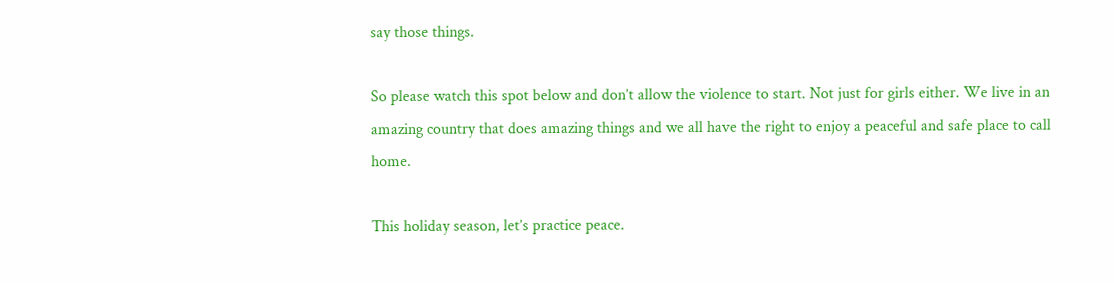say those things.

So please watch this spot below and don’t allow the violence to start. Not just for girls either. We live in an amazing country that does amazing things and we all have the right to enjoy a peaceful and safe place to call home.

This holiday season, let’s practice peace.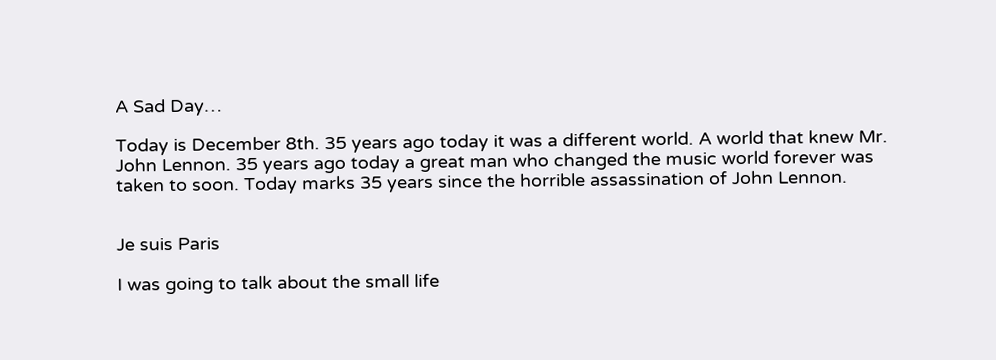A Sad Day…

Today is December 8th. 35 years ago today it was a different world. A world that knew Mr. John Lennon. 35 years ago today a great man who changed the music world forever was  taken to soon. Today marks 35 years since the horrible assassination of John Lennon.


Je suis Paris

I was going to talk about the small life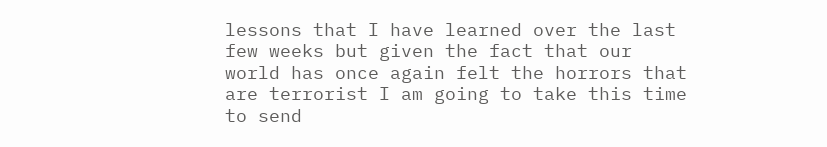lessons that I have learned over the last few weeks but given the fact that our world has once again felt the horrors that are terrorist I am going to take this time to send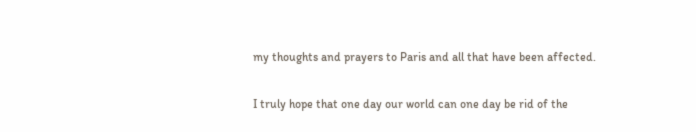my thoughts and prayers to Paris and all that have been affected.

I truly hope that one day our world can one day be rid of the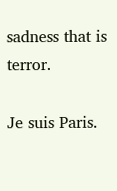sadness that is terror.

Je suis Paris.